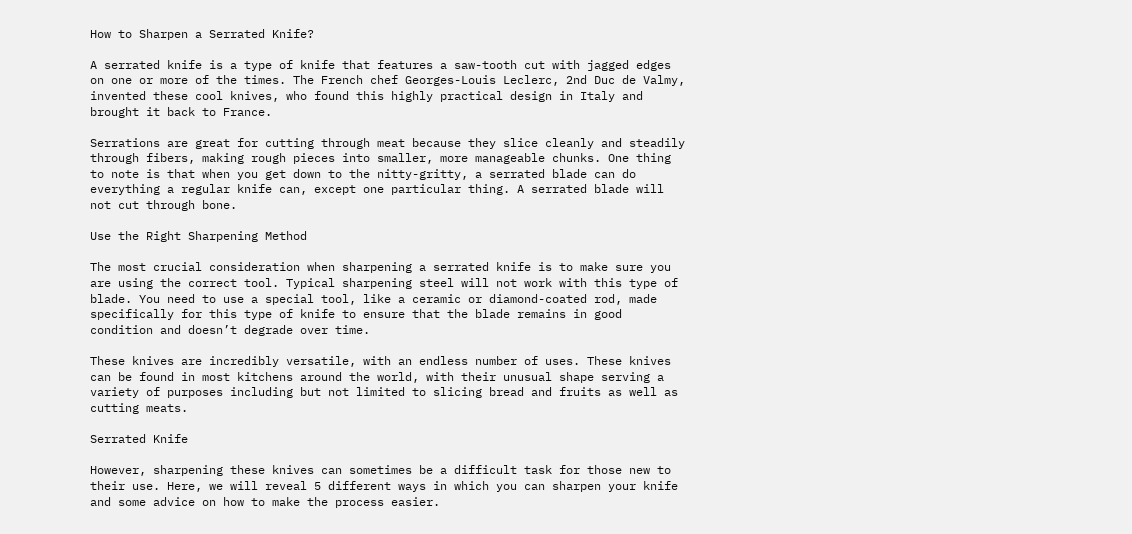How to Sharpen a Serrated Knife?

A serrated knife is a type of knife that features a saw-tooth cut with jagged edges on one or more of the times. The French chef Georges-Louis Leclerc, 2nd Duc de Valmy, invented these cool knives, who found this highly practical design in Italy and brought it back to France.

Serrations are great for cutting through meat because they slice cleanly and steadily through fibers, making rough pieces into smaller, more manageable chunks. One thing to note is that when you get down to the nitty-gritty, a serrated blade can do everything a regular knife can, except one particular thing. A serrated blade will not cut through bone.

Use the Right Sharpening Method

The most crucial consideration when sharpening a serrated knife is to make sure you are using the correct tool. Typical sharpening steel will not work with this type of blade. You need to use a special tool, like a ceramic or diamond-coated rod, made specifically for this type of knife to ensure that the blade remains in good condition and doesn’t degrade over time.

These knives are incredibly versatile, with an endless number of uses. These knives can be found in most kitchens around the world, with their unusual shape serving a variety of purposes including but not limited to slicing bread and fruits as well as cutting meats.

Serrated Knife

However, sharpening these knives can sometimes be a difficult task for those new to their use. Here, we will reveal 5 different ways in which you can sharpen your knife and some advice on how to make the process easier.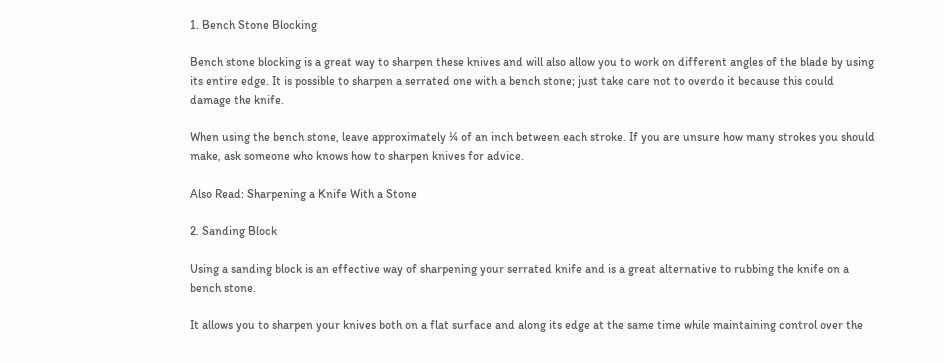1. Bench Stone Blocking

Bench stone blocking is a great way to sharpen these knives and will also allow you to work on different angles of the blade by using its entire edge. It is possible to sharpen a serrated one with a bench stone; just take care not to overdo it because this could damage the knife.

When using the bench stone, leave approximately ¼ of an inch between each stroke. If you are unsure how many strokes you should make, ask someone who knows how to sharpen knives for advice.

Also Read: Sharpening a Knife With a Stone

2. Sanding Block

Using a sanding block is an effective way of sharpening your serrated knife and is a great alternative to rubbing the knife on a bench stone.

It allows you to sharpen your knives both on a flat surface and along its edge at the same time while maintaining control over the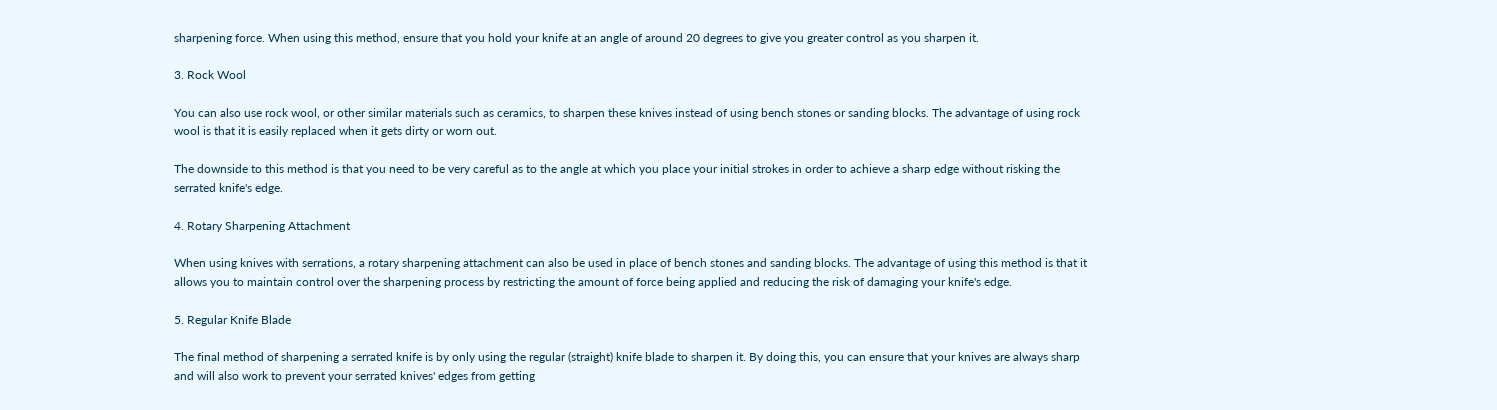sharpening force. When using this method, ensure that you hold your knife at an angle of around 20 degrees to give you greater control as you sharpen it.

3. Rock Wool

You can also use rock wool, or other similar materials such as ceramics, to sharpen these knives instead of using bench stones or sanding blocks. The advantage of using rock wool is that it is easily replaced when it gets dirty or worn out.

The downside to this method is that you need to be very careful as to the angle at which you place your initial strokes in order to achieve a sharp edge without risking the serrated knife's edge.

4. Rotary Sharpening Attachment

When using knives with serrations, a rotary sharpening attachment can also be used in place of bench stones and sanding blocks. The advantage of using this method is that it allows you to maintain control over the sharpening process by restricting the amount of force being applied and reducing the risk of damaging your knife's edge.

5. Regular Knife Blade

The final method of sharpening a serrated knife is by only using the regular (straight) knife blade to sharpen it. By doing this, you can ensure that your knives are always sharp and will also work to prevent your serrated knives' edges from getting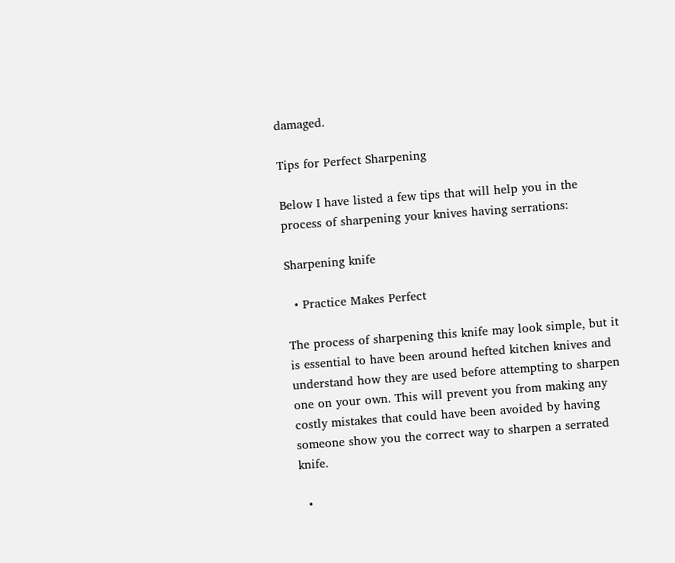damaged.

Tips for Perfect Sharpening

Below I have listed a few tips that will help you in the process of sharpening your knives having serrations:

Sharpening knife

  • Practice Makes Perfect

The process of sharpening this knife may look simple, but it is essential to have been around hefted kitchen knives and understand how they are used before attempting to sharpen one on your own. This will prevent you from making any costly mistakes that could have been avoided by having someone show you the correct way to sharpen a serrated knife.

  •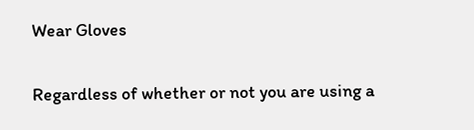Wear Gloves

Regardless of whether or not you are using a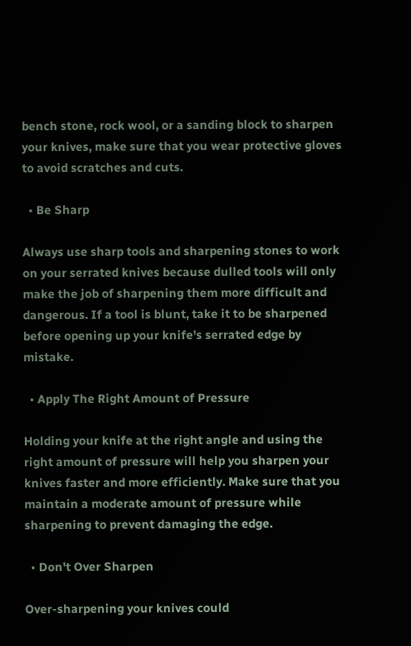bench stone, rock wool, or a sanding block to sharpen your knives, make sure that you wear protective gloves to avoid scratches and cuts.

  • Be Sharp

Always use sharp tools and sharpening stones to work on your serrated knives because dulled tools will only make the job of sharpening them more difficult and dangerous. If a tool is blunt, take it to be sharpened before opening up your knife's serrated edge by mistake.

  • Apply The Right Amount of Pressure

Holding your knife at the right angle and using the right amount of pressure will help you sharpen your knives faster and more efficiently. Make sure that you maintain a moderate amount of pressure while sharpening to prevent damaging the edge.

  • Don't Over Sharpen

Over-sharpening your knives could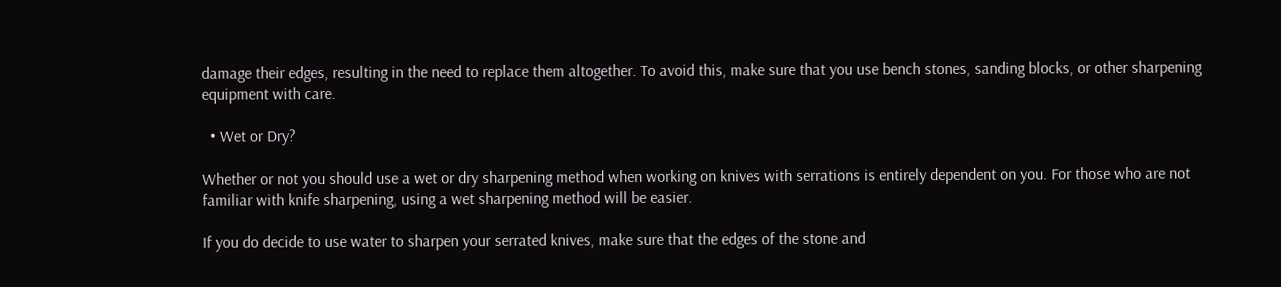damage their edges, resulting in the need to replace them altogether. To avoid this, make sure that you use bench stones, sanding blocks, or other sharpening equipment with care.

  • Wet or Dry?

Whether or not you should use a wet or dry sharpening method when working on knives with serrations is entirely dependent on you. For those who are not familiar with knife sharpening, using a wet sharpening method will be easier.

If you do decide to use water to sharpen your serrated knives, make sure that the edges of the stone and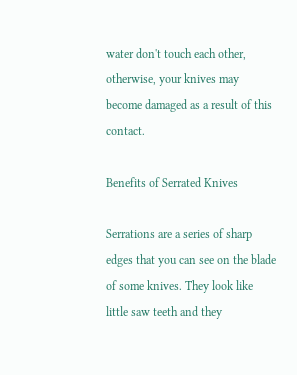water don't touch each other, otherwise, your knives may become damaged as a result of this contact.

Benefits of Serrated Knives

Serrations are a series of sharp edges that you can see on the blade of some knives. They look like little saw teeth and they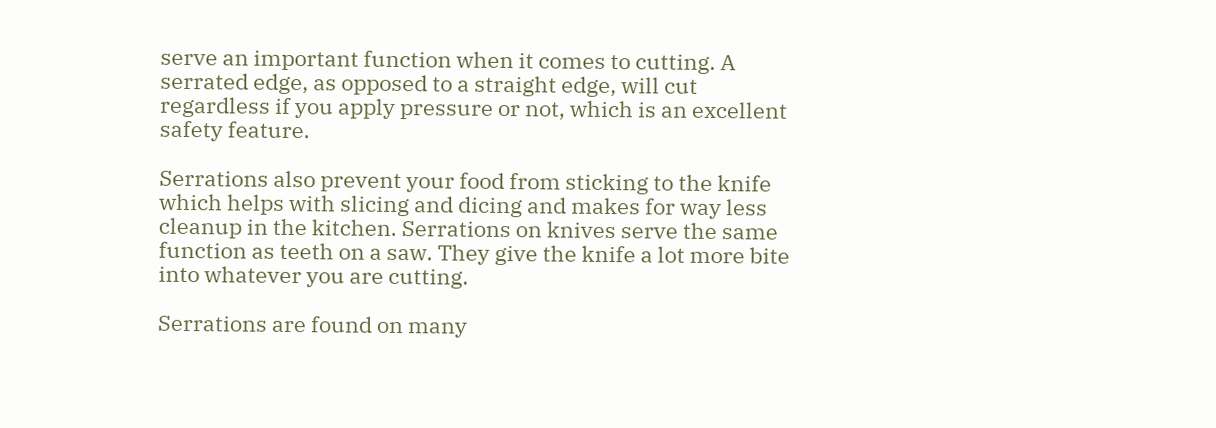serve an important function when it comes to cutting. A serrated edge, as opposed to a straight edge, will cut regardless if you apply pressure or not, which is an excellent safety feature.

Serrations also prevent your food from sticking to the knife which helps with slicing and dicing and makes for way less cleanup in the kitchen. Serrations on knives serve the same function as teeth on a saw. They give the knife a lot more bite into whatever you are cutting.

Serrations are found on many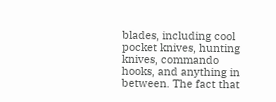blades, including cool pocket knives, hunting knives, commando hooks, and anything in between. The fact that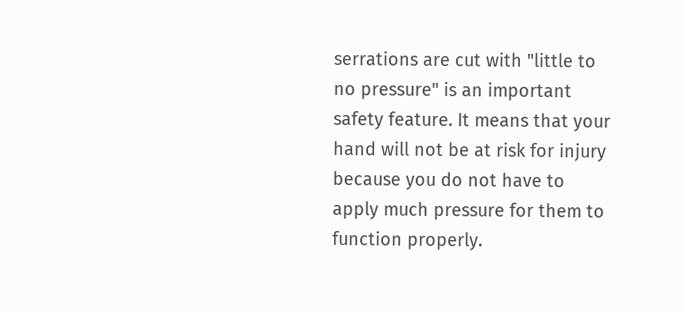serrations are cut with "little to no pressure" is an important safety feature. It means that your hand will not be at risk for injury because you do not have to apply much pressure for them to function properly.